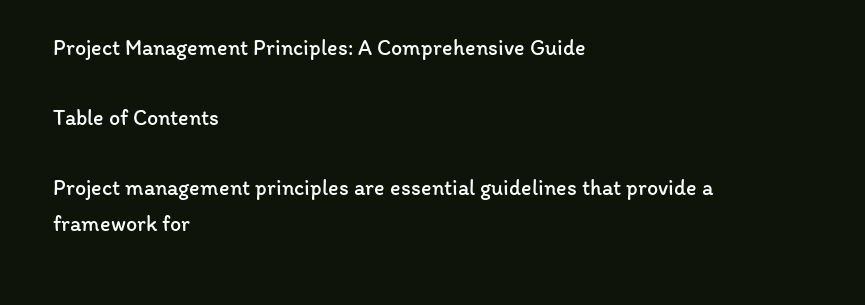Project Management Principles: A Comprehensive Guide

Table of Contents

Project management principles are essential guidelines that provide a framework for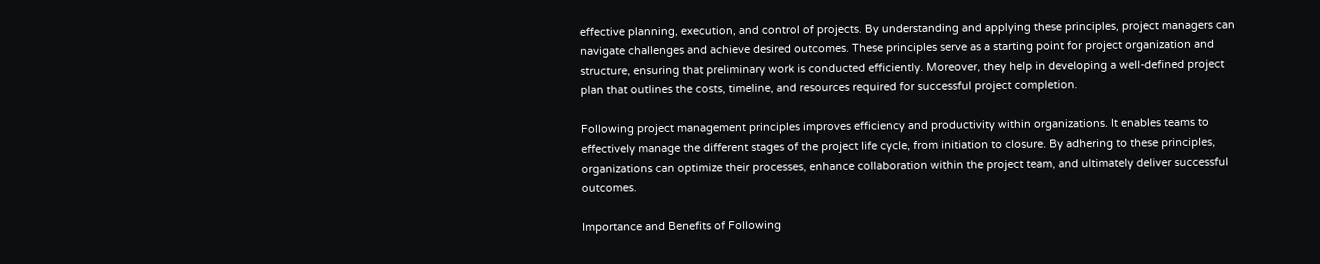effective planning, execution, and control of projects. By understanding and applying these principles, project managers can navigate challenges and achieve desired outcomes. These principles serve as a starting point for project organization and structure, ensuring that preliminary work is conducted efficiently. Moreover, they help in developing a well-defined project plan that outlines the costs, timeline, and resources required for successful project completion.

Following project management principles improves efficiency and productivity within organizations. It enables teams to effectively manage the different stages of the project life cycle, from initiation to closure. By adhering to these principles, organizations can optimize their processes, enhance collaboration within the project team, and ultimately deliver successful outcomes.

Importance and Benefits of Following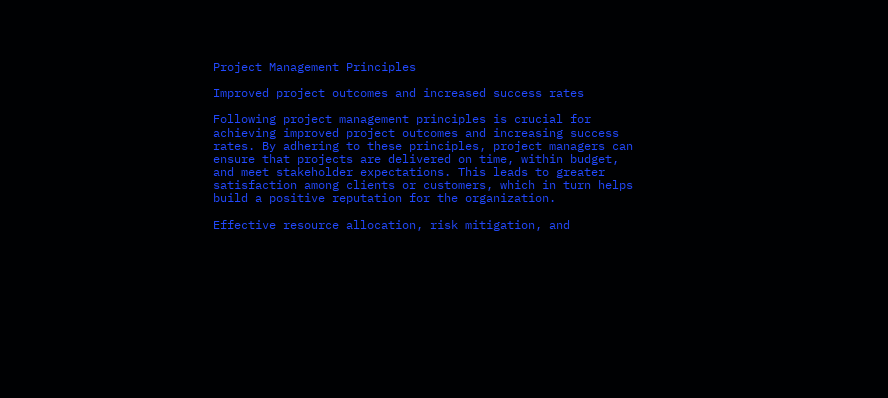Project Management Principles

Improved project outcomes and increased success rates

Following project management principles is crucial for achieving improved project outcomes and increasing success rates. By adhering to these principles, project managers can ensure that projects are delivered on time, within budget, and meet stakeholder expectations. This leads to greater satisfaction among clients or customers, which in turn helps build a positive reputation for the organization.

Effective resource allocation, risk mitigation, and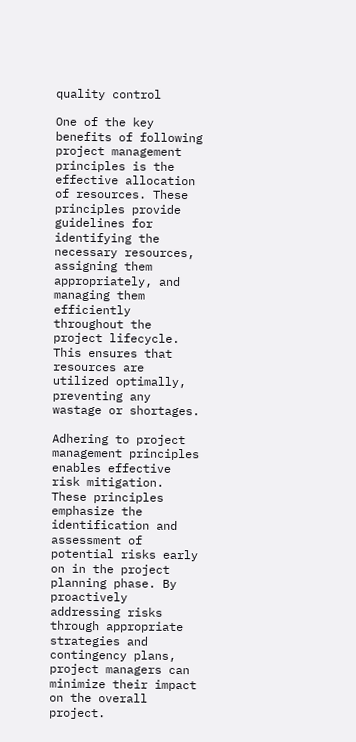quality control

One of the key benefits of following project management principles is the effective allocation of resources. These principles provide guidelines for identifying the necessary resources, assigning them appropriately, and managing them efficiently throughout the project lifecycle. This ensures that resources are utilized optimally, preventing any wastage or shortages.

Adhering to project management principles enables effective risk mitigation. These principles emphasize the identification and assessment of potential risks early on in the project planning phase. By proactively addressing risks through appropriate strategies and contingency plans, project managers can minimize their impact on the overall project.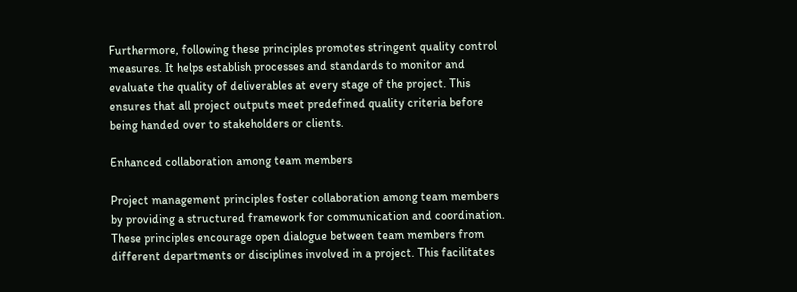Furthermore, following these principles promotes stringent quality control measures. It helps establish processes and standards to monitor and evaluate the quality of deliverables at every stage of the project. This ensures that all project outputs meet predefined quality criteria before being handed over to stakeholders or clients.

Enhanced collaboration among team members

Project management principles foster collaboration among team members by providing a structured framework for communication and coordination. These principles encourage open dialogue between team members from different departments or disciplines involved in a project. This facilitates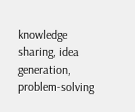knowledge sharing, idea generation, problem-solving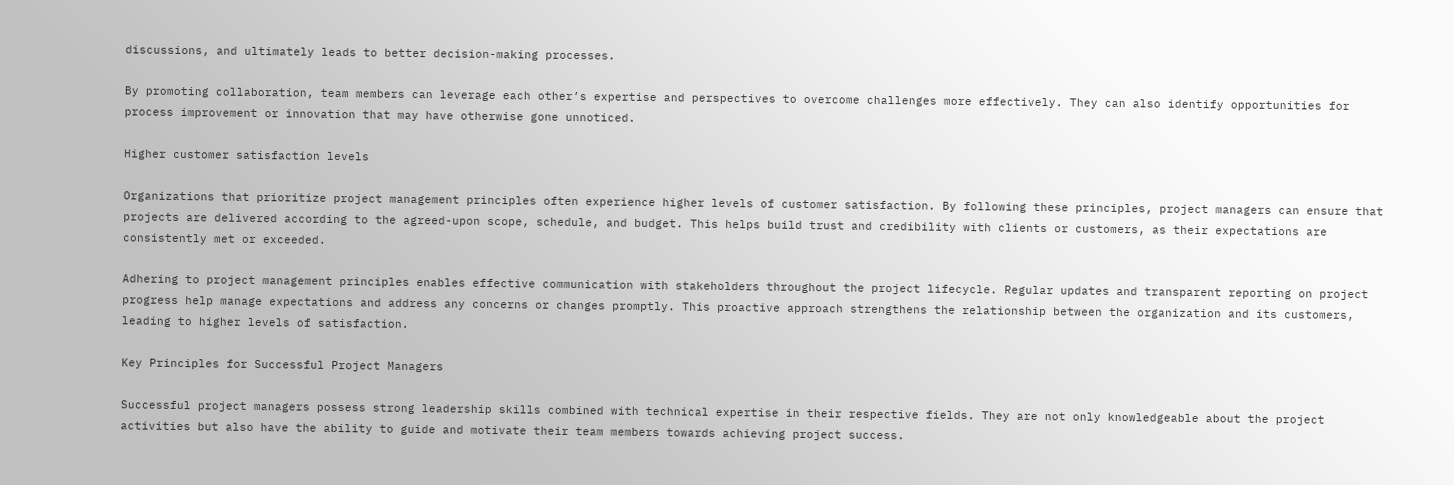discussions, and ultimately leads to better decision-making processes.

By promoting collaboration, team members can leverage each other’s expertise and perspectives to overcome challenges more effectively. They can also identify opportunities for process improvement or innovation that may have otherwise gone unnoticed.

Higher customer satisfaction levels

Organizations that prioritize project management principles often experience higher levels of customer satisfaction. By following these principles, project managers can ensure that projects are delivered according to the agreed-upon scope, schedule, and budget. This helps build trust and credibility with clients or customers, as their expectations are consistently met or exceeded.

Adhering to project management principles enables effective communication with stakeholders throughout the project lifecycle. Regular updates and transparent reporting on project progress help manage expectations and address any concerns or changes promptly. This proactive approach strengthens the relationship between the organization and its customers, leading to higher levels of satisfaction.

Key Principles for Successful Project Managers

Successful project managers possess strong leadership skills combined with technical expertise in their respective fields. They are not only knowledgeable about the project activities but also have the ability to guide and motivate their team members towards achieving project success.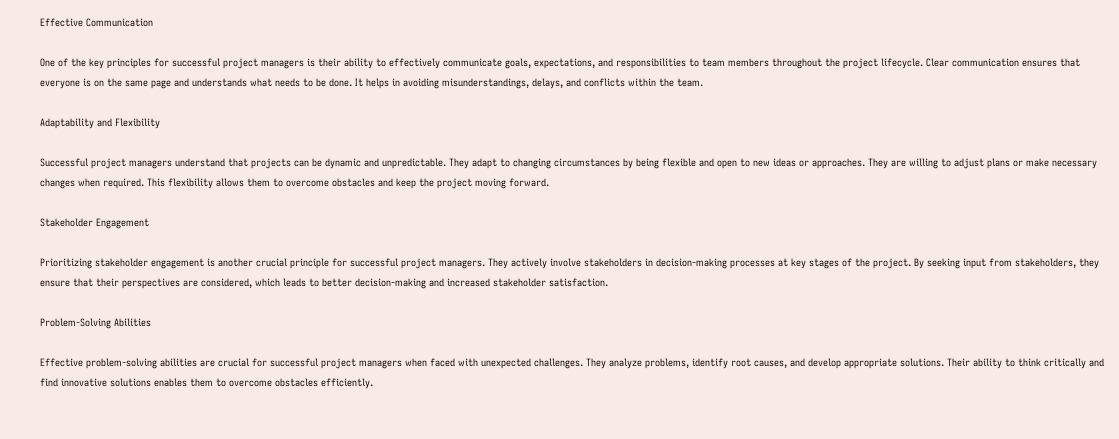Effective Communication

One of the key principles for successful project managers is their ability to effectively communicate goals, expectations, and responsibilities to team members throughout the project lifecycle. Clear communication ensures that everyone is on the same page and understands what needs to be done. It helps in avoiding misunderstandings, delays, and conflicts within the team.

Adaptability and Flexibility

Successful project managers understand that projects can be dynamic and unpredictable. They adapt to changing circumstances by being flexible and open to new ideas or approaches. They are willing to adjust plans or make necessary changes when required. This flexibility allows them to overcome obstacles and keep the project moving forward.

Stakeholder Engagement

Prioritizing stakeholder engagement is another crucial principle for successful project managers. They actively involve stakeholders in decision-making processes at key stages of the project. By seeking input from stakeholders, they ensure that their perspectives are considered, which leads to better decision-making and increased stakeholder satisfaction.

Problem-Solving Abilities

Effective problem-solving abilities are crucial for successful project managers when faced with unexpected challenges. They analyze problems, identify root causes, and develop appropriate solutions. Their ability to think critically and find innovative solutions enables them to overcome obstacles efficiently.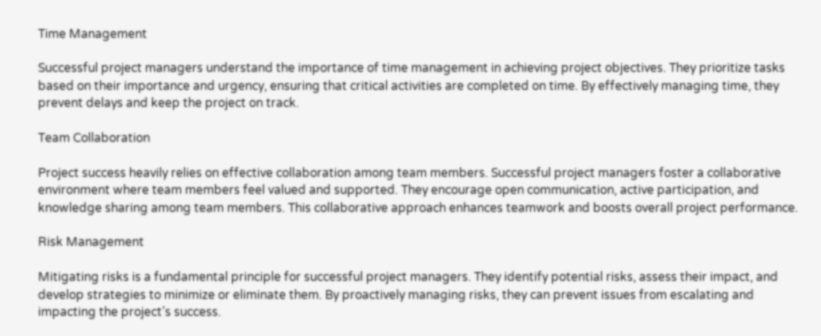Time Management

Successful project managers understand the importance of time management in achieving project objectives. They prioritize tasks based on their importance and urgency, ensuring that critical activities are completed on time. By effectively managing time, they prevent delays and keep the project on track.

Team Collaboration

Project success heavily relies on effective collaboration among team members. Successful project managers foster a collaborative environment where team members feel valued and supported. They encourage open communication, active participation, and knowledge sharing among team members. This collaborative approach enhances teamwork and boosts overall project performance.

Risk Management

Mitigating risks is a fundamental principle for successful project managers. They identify potential risks, assess their impact, and develop strategies to minimize or eliminate them. By proactively managing risks, they can prevent issues from escalating and impacting the project’s success.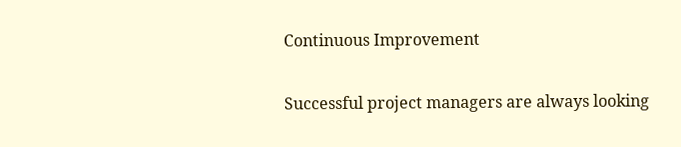Continuous Improvement

Successful project managers are always looking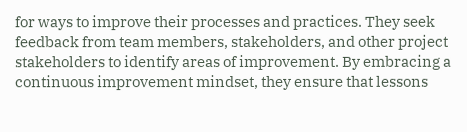for ways to improve their processes and practices. They seek feedback from team members, stakeholders, and other project stakeholders to identify areas of improvement. By embracing a continuous improvement mindset, they ensure that lessons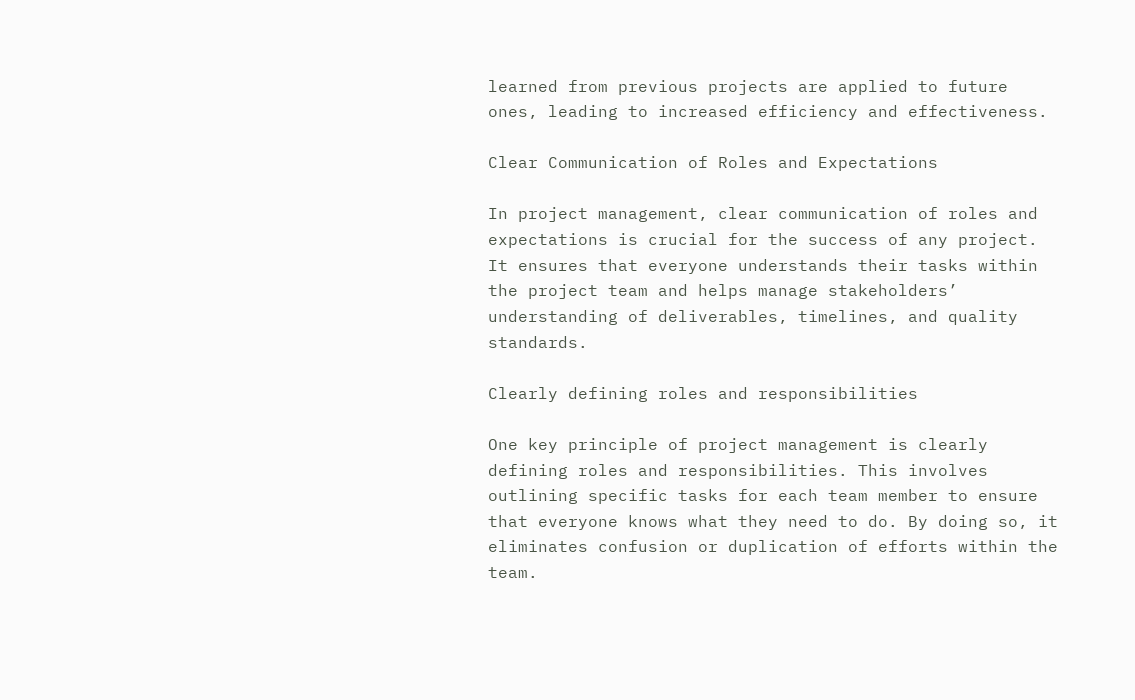learned from previous projects are applied to future ones, leading to increased efficiency and effectiveness.

Clear Communication of Roles and Expectations

In project management, clear communication of roles and expectations is crucial for the success of any project. It ensures that everyone understands their tasks within the project team and helps manage stakeholders’ understanding of deliverables, timelines, and quality standards.

Clearly defining roles and responsibilities

One key principle of project management is clearly defining roles and responsibilities. This involves outlining specific tasks for each team member to ensure that everyone knows what they need to do. By doing so, it eliminates confusion or duplication of efforts within the team.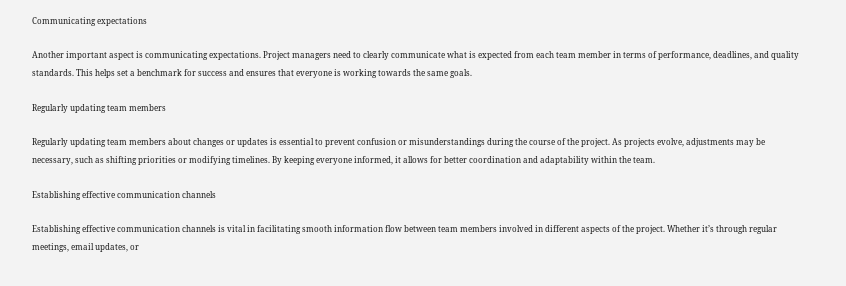Communicating expectations

Another important aspect is communicating expectations. Project managers need to clearly communicate what is expected from each team member in terms of performance, deadlines, and quality standards. This helps set a benchmark for success and ensures that everyone is working towards the same goals.

Regularly updating team members

Regularly updating team members about changes or updates is essential to prevent confusion or misunderstandings during the course of the project. As projects evolve, adjustments may be necessary, such as shifting priorities or modifying timelines. By keeping everyone informed, it allows for better coordination and adaptability within the team.

Establishing effective communication channels

Establishing effective communication channels is vital in facilitating smooth information flow between team members involved in different aspects of the project. Whether it’s through regular meetings, email updates, or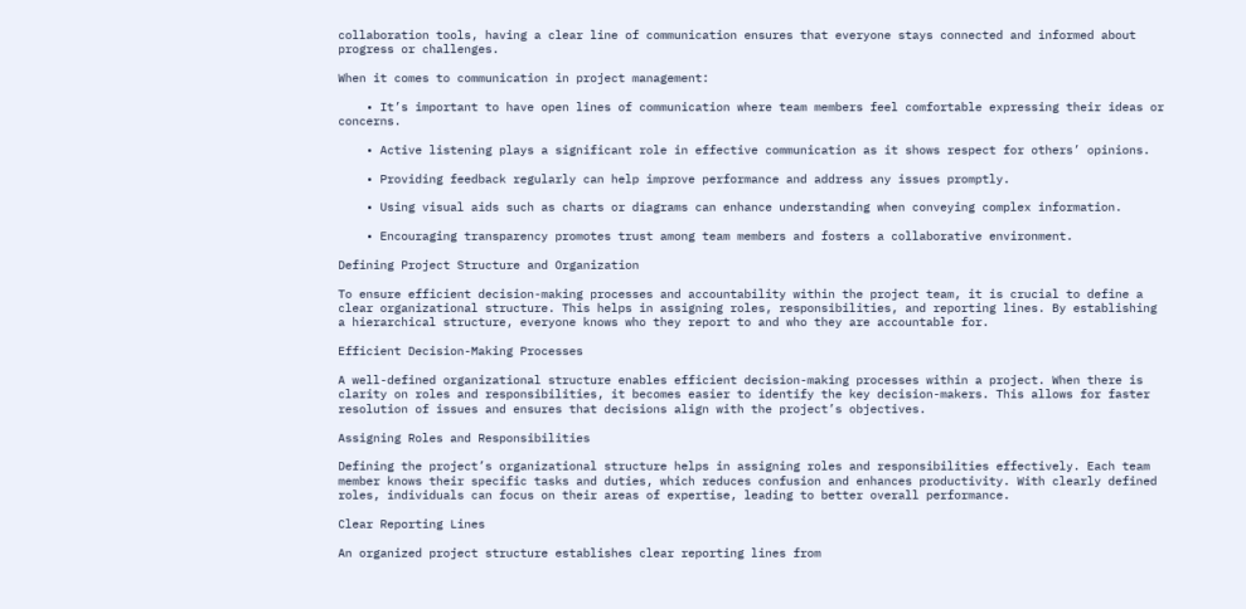collaboration tools, having a clear line of communication ensures that everyone stays connected and informed about progress or challenges.

When it comes to communication in project management:

    • It’s important to have open lines of communication where team members feel comfortable expressing their ideas or concerns.

    • Active listening plays a significant role in effective communication as it shows respect for others’ opinions.

    • Providing feedback regularly can help improve performance and address any issues promptly.

    • Using visual aids such as charts or diagrams can enhance understanding when conveying complex information.

    • Encouraging transparency promotes trust among team members and fosters a collaborative environment.

Defining Project Structure and Organization

To ensure efficient decision-making processes and accountability within the project team, it is crucial to define a clear organizational structure. This helps in assigning roles, responsibilities, and reporting lines. By establishing a hierarchical structure, everyone knows who they report to and who they are accountable for.

Efficient Decision-Making Processes

A well-defined organizational structure enables efficient decision-making processes within a project. When there is clarity on roles and responsibilities, it becomes easier to identify the key decision-makers. This allows for faster resolution of issues and ensures that decisions align with the project’s objectives.

Assigning Roles and Responsibilities

Defining the project’s organizational structure helps in assigning roles and responsibilities effectively. Each team member knows their specific tasks and duties, which reduces confusion and enhances productivity. With clearly defined roles, individuals can focus on their areas of expertise, leading to better overall performance.

Clear Reporting Lines

An organized project structure establishes clear reporting lines from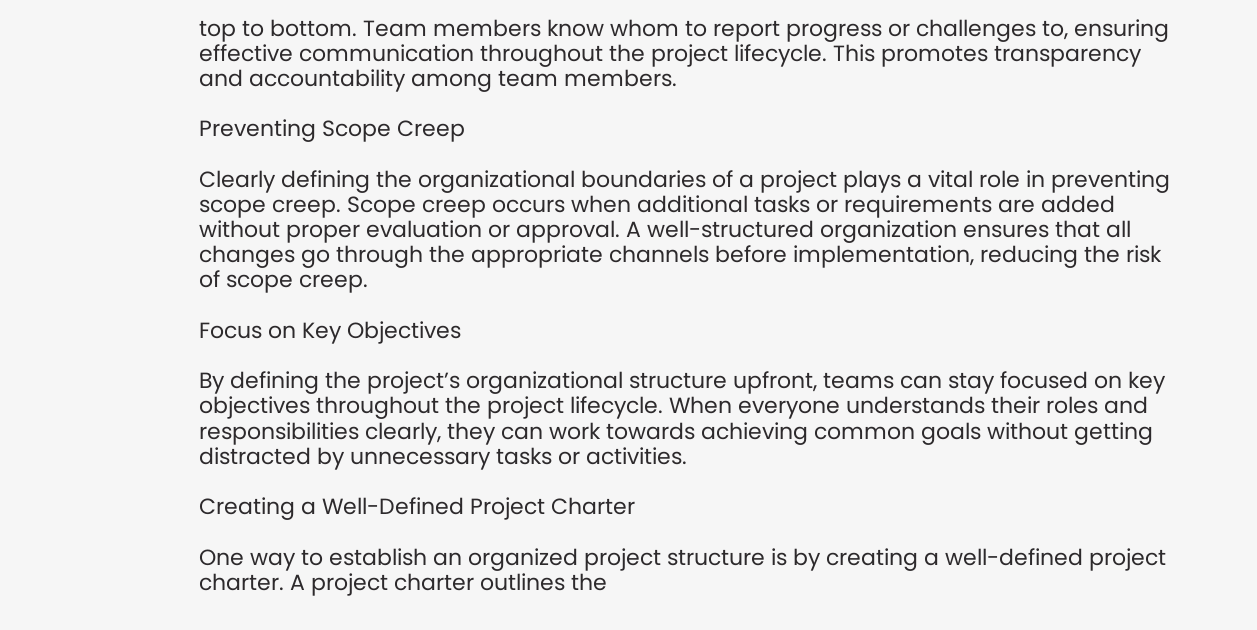top to bottom. Team members know whom to report progress or challenges to, ensuring effective communication throughout the project lifecycle. This promotes transparency and accountability among team members.

Preventing Scope Creep

Clearly defining the organizational boundaries of a project plays a vital role in preventing scope creep. Scope creep occurs when additional tasks or requirements are added without proper evaluation or approval. A well-structured organization ensures that all changes go through the appropriate channels before implementation, reducing the risk of scope creep.

Focus on Key Objectives

By defining the project’s organizational structure upfront, teams can stay focused on key objectives throughout the project lifecycle. When everyone understands their roles and responsibilities clearly, they can work towards achieving common goals without getting distracted by unnecessary tasks or activities.

Creating a Well-Defined Project Charter

One way to establish an organized project structure is by creating a well-defined project charter. A project charter outlines the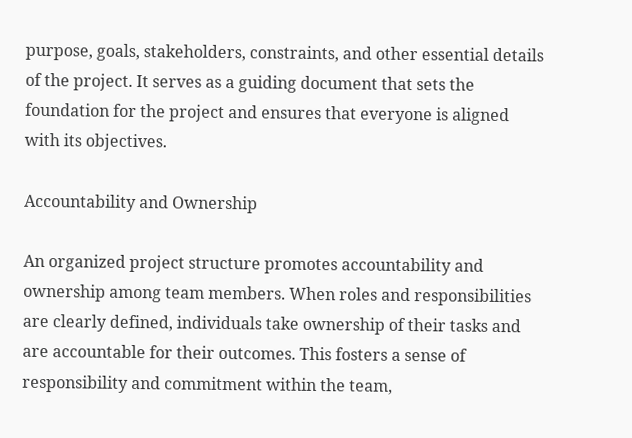purpose, goals, stakeholders, constraints, and other essential details of the project. It serves as a guiding document that sets the foundation for the project and ensures that everyone is aligned with its objectives.

Accountability and Ownership

An organized project structure promotes accountability and ownership among team members. When roles and responsibilities are clearly defined, individuals take ownership of their tasks and are accountable for their outcomes. This fosters a sense of responsibility and commitment within the team,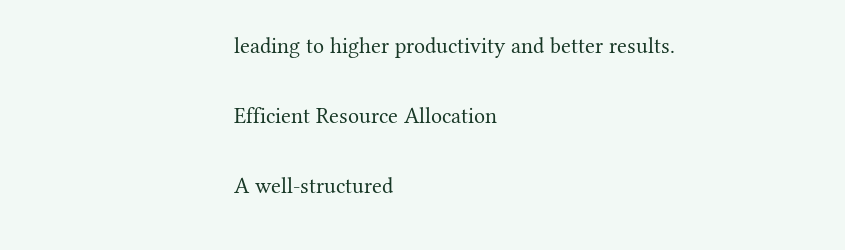leading to higher productivity and better results.

Efficient Resource Allocation

A well-structured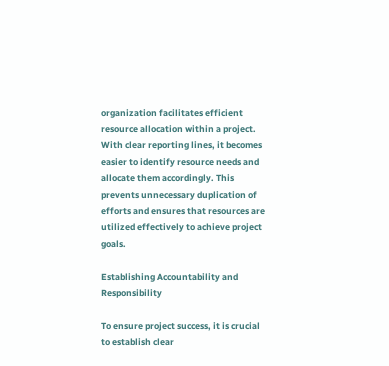organization facilitates efficient resource allocation within a project. With clear reporting lines, it becomes easier to identify resource needs and allocate them accordingly. This prevents unnecessary duplication of efforts and ensures that resources are utilized effectively to achieve project goals.

Establishing Accountability and Responsibility

To ensure project success, it is crucial to establish clear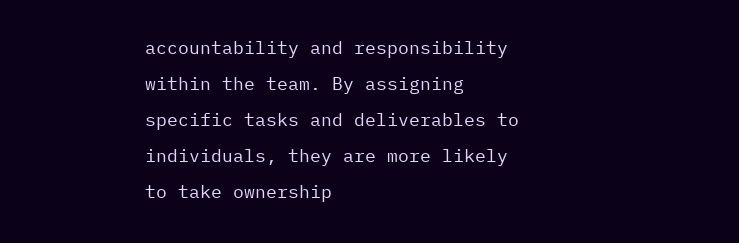accountability and responsibility within the team. By assigning specific tasks and deliverables to individuals, they are more likely to take ownership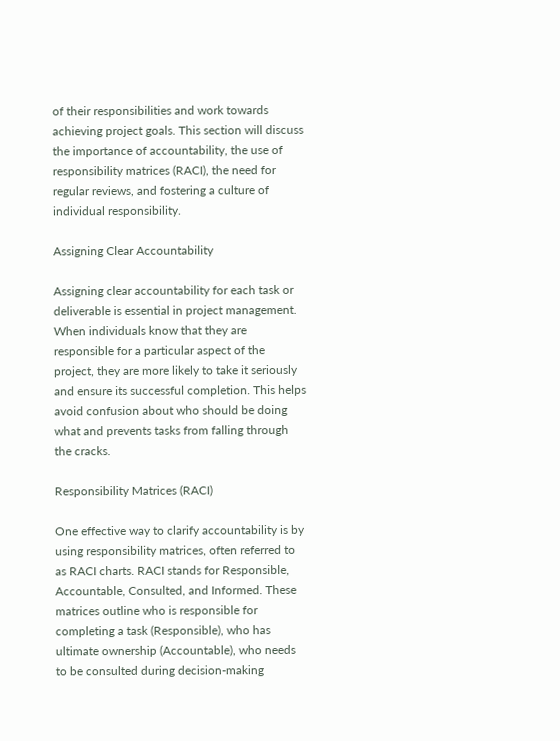of their responsibilities and work towards achieving project goals. This section will discuss the importance of accountability, the use of responsibility matrices (RACI), the need for regular reviews, and fostering a culture of individual responsibility.

Assigning Clear Accountability

Assigning clear accountability for each task or deliverable is essential in project management. When individuals know that they are responsible for a particular aspect of the project, they are more likely to take it seriously and ensure its successful completion. This helps avoid confusion about who should be doing what and prevents tasks from falling through the cracks.

Responsibility Matrices (RACI)

One effective way to clarify accountability is by using responsibility matrices, often referred to as RACI charts. RACI stands for Responsible, Accountable, Consulted, and Informed. These matrices outline who is responsible for completing a task (Responsible), who has ultimate ownership (Accountable), who needs to be consulted during decision-making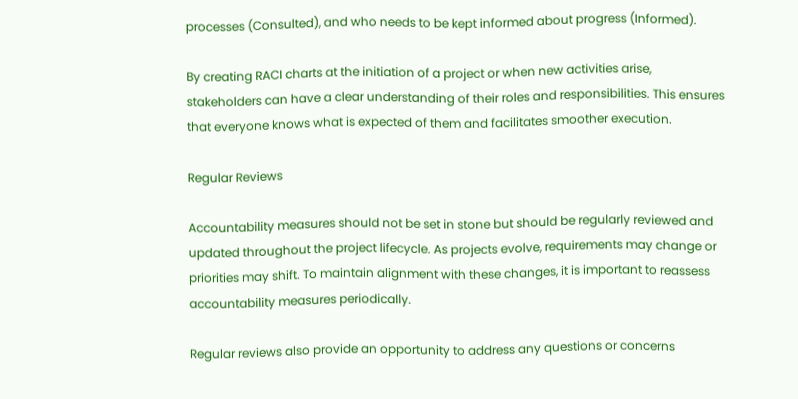processes (Consulted), and who needs to be kept informed about progress (Informed).

By creating RACI charts at the initiation of a project or when new activities arise, stakeholders can have a clear understanding of their roles and responsibilities. This ensures that everyone knows what is expected of them and facilitates smoother execution.

Regular Reviews

Accountability measures should not be set in stone but should be regularly reviewed and updated throughout the project lifecycle. As projects evolve, requirements may change or priorities may shift. To maintain alignment with these changes, it is important to reassess accountability measures periodically.

Regular reviews also provide an opportunity to address any questions or concerns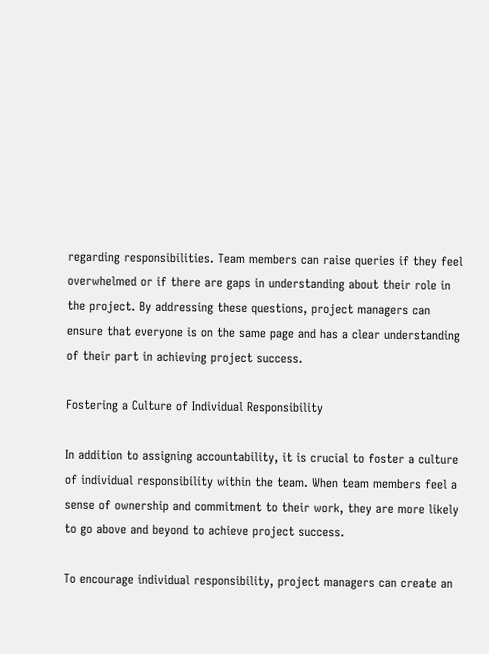regarding responsibilities. Team members can raise queries if they feel overwhelmed or if there are gaps in understanding about their role in the project. By addressing these questions, project managers can ensure that everyone is on the same page and has a clear understanding of their part in achieving project success.

Fostering a Culture of Individual Responsibility

In addition to assigning accountability, it is crucial to foster a culture of individual responsibility within the team. When team members feel a sense of ownership and commitment to their work, they are more likely to go above and beyond to achieve project success.

To encourage individual responsibility, project managers can create an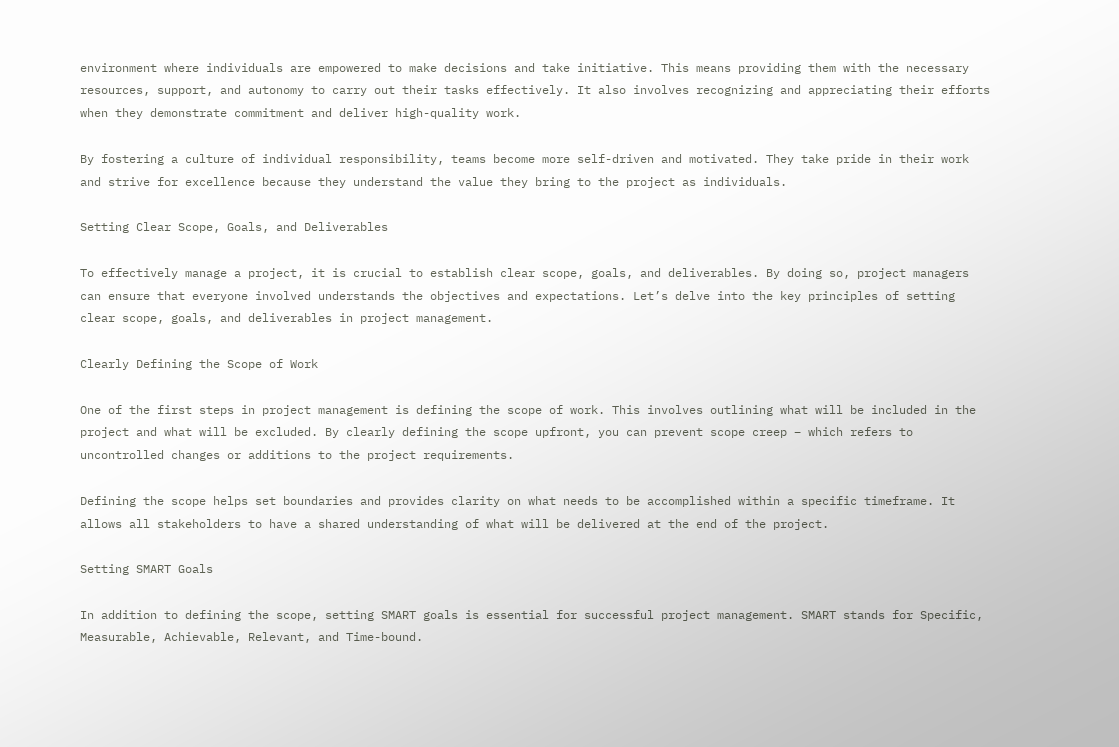environment where individuals are empowered to make decisions and take initiative. This means providing them with the necessary resources, support, and autonomy to carry out their tasks effectively. It also involves recognizing and appreciating their efforts when they demonstrate commitment and deliver high-quality work.

By fostering a culture of individual responsibility, teams become more self-driven and motivated. They take pride in their work and strive for excellence because they understand the value they bring to the project as individuals.

Setting Clear Scope, Goals, and Deliverables

To effectively manage a project, it is crucial to establish clear scope, goals, and deliverables. By doing so, project managers can ensure that everyone involved understands the objectives and expectations. Let’s delve into the key principles of setting clear scope, goals, and deliverables in project management.

Clearly Defining the Scope of Work

One of the first steps in project management is defining the scope of work. This involves outlining what will be included in the project and what will be excluded. By clearly defining the scope upfront, you can prevent scope creep – which refers to uncontrolled changes or additions to the project requirements.

Defining the scope helps set boundaries and provides clarity on what needs to be accomplished within a specific timeframe. It allows all stakeholders to have a shared understanding of what will be delivered at the end of the project.

Setting SMART Goals

In addition to defining the scope, setting SMART goals is essential for successful project management. SMART stands for Specific, Measurable, Achievable, Relevant, and Time-bound.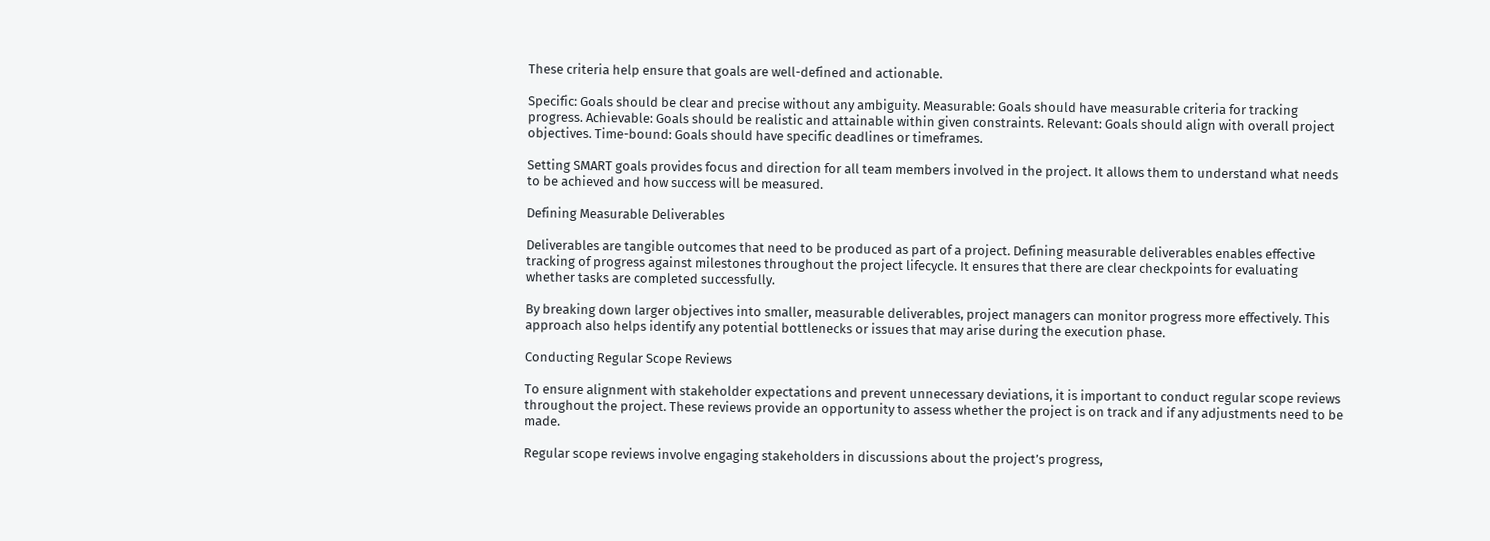These criteria help ensure that goals are well-defined and actionable.

Specific: Goals should be clear and precise without any ambiguity. Measurable: Goals should have measurable criteria for tracking progress. Achievable: Goals should be realistic and attainable within given constraints. Relevant: Goals should align with overall project objectives. Time-bound: Goals should have specific deadlines or timeframes.

Setting SMART goals provides focus and direction for all team members involved in the project. It allows them to understand what needs to be achieved and how success will be measured.

Defining Measurable Deliverables

Deliverables are tangible outcomes that need to be produced as part of a project. Defining measurable deliverables enables effective tracking of progress against milestones throughout the project lifecycle. It ensures that there are clear checkpoints for evaluating whether tasks are completed successfully.

By breaking down larger objectives into smaller, measurable deliverables, project managers can monitor progress more effectively. This approach also helps identify any potential bottlenecks or issues that may arise during the execution phase.

Conducting Regular Scope Reviews

To ensure alignment with stakeholder expectations and prevent unnecessary deviations, it is important to conduct regular scope reviews throughout the project. These reviews provide an opportunity to assess whether the project is on track and if any adjustments need to be made.

Regular scope reviews involve engaging stakeholders in discussions about the project’s progress,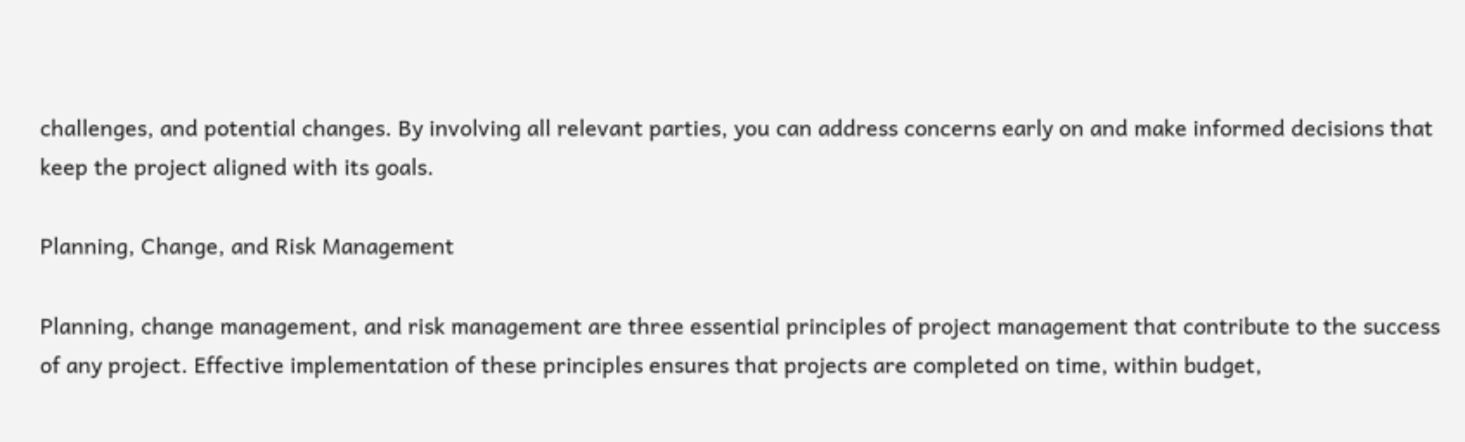challenges, and potential changes. By involving all relevant parties, you can address concerns early on and make informed decisions that keep the project aligned with its goals.

Planning, Change, and Risk Management

Planning, change management, and risk management are three essential principles of project management that contribute to the success of any project. Effective implementation of these principles ensures that projects are completed on time, within budget,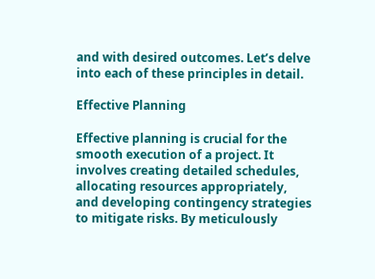and with desired outcomes. Let’s delve into each of these principles in detail.

Effective Planning

Effective planning is crucial for the smooth execution of a project. It involves creating detailed schedules, allocating resources appropriately, and developing contingency strategies to mitigate risks. By meticulously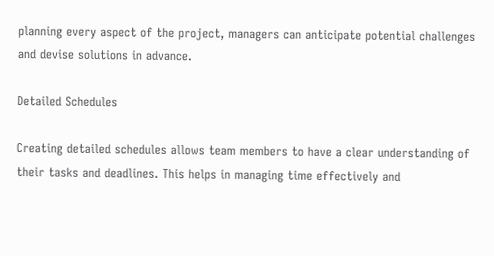planning every aspect of the project, managers can anticipate potential challenges and devise solutions in advance.

Detailed Schedules

Creating detailed schedules allows team members to have a clear understanding of their tasks and deadlines. This helps in managing time effectively and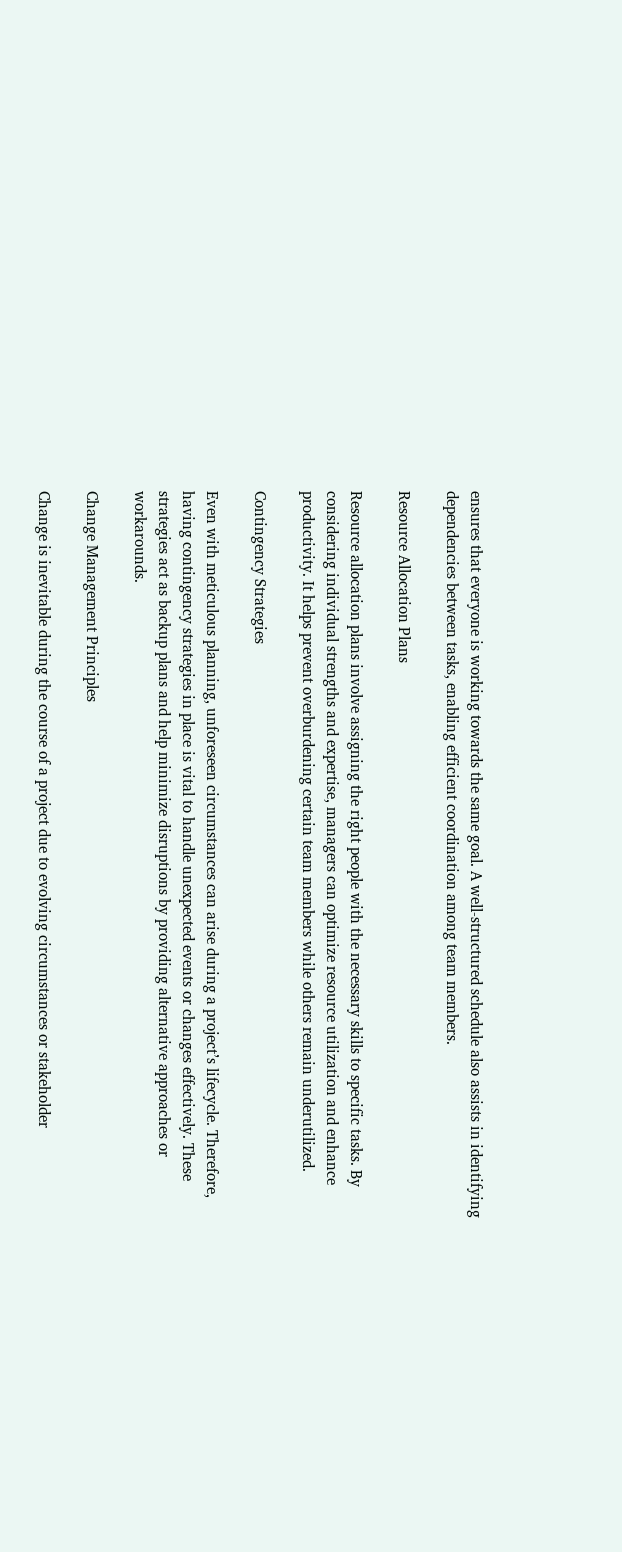ensures that everyone is working towards the same goal. A well-structured schedule also assists in identifying dependencies between tasks, enabling efficient coordination among team members.

Resource Allocation Plans

Resource allocation plans involve assigning the right people with the necessary skills to specific tasks. By considering individual strengths and expertise, managers can optimize resource utilization and enhance productivity. It helps prevent overburdening certain team members while others remain underutilized.

Contingency Strategies

Even with meticulous planning, unforeseen circumstances can arise during a project’s lifecycle. Therefore, having contingency strategies in place is vital to handle unexpected events or changes effectively. These strategies act as backup plans and help minimize disruptions by providing alternative approaches or workarounds.

Change Management Principles

Change is inevitable during the course of a project due to evolving circumstances or stakeholder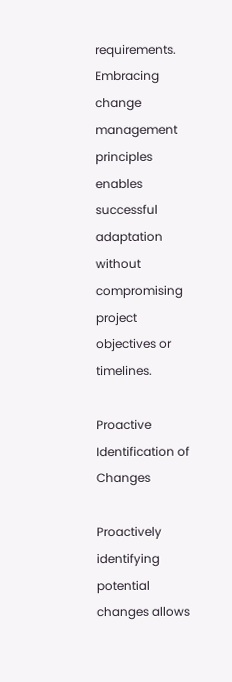requirements. Embracing change management principles enables successful adaptation without compromising project objectives or timelines.

Proactive Identification of Changes

Proactively identifying potential changes allows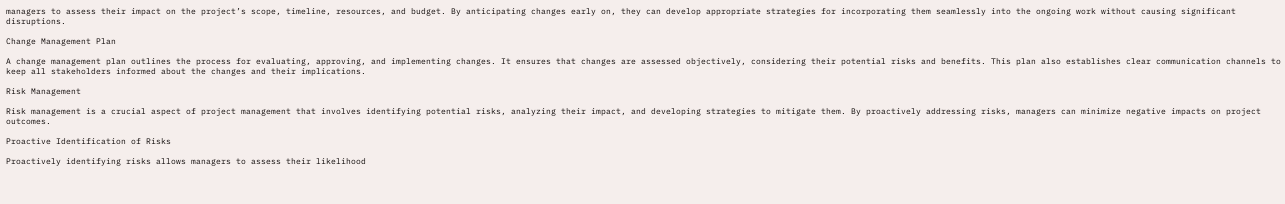managers to assess their impact on the project’s scope, timeline, resources, and budget. By anticipating changes early on, they can develop appropriate strategies for incorporating them seamlessly into the ongoing work without causing significant disruptions.

Change Management Plan

A change management plan outlines the process for evaluating, approving, and implementing changes. It ensures that changes are assessed objectively, considering their potential risks and benefits. This plan also establishes clear communication channels to keep all stakeholders informed about the changes and their implications.

Risk Management

Risk management is a crucial aspect of project management that involves identifying potential risks, analyzing their impact, and developing strategies to mitigate them. By proactively addressing risks, managers can minimize negative impacts on project outcomes.

Proactive Identification of Risks

Proactively identifying risks allows managers to assess their likelihood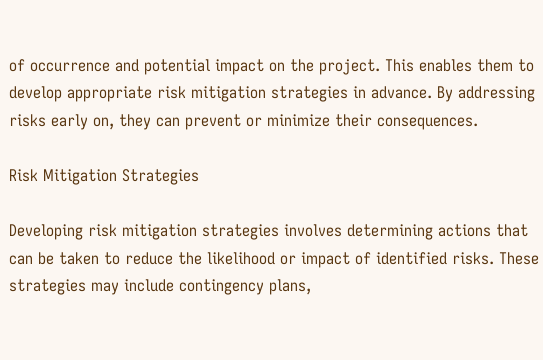of occurrence and potential impact on the project. This enables them to develop appropriate risk mitigation strategies in advance. By addressing risks early on, they can prevent or minimize their consequences.

Risk Mitigation Strategies

Developing risk mitigation strategies involves determining actions that can be taken to reduce the likelihood or impact of identified risks. These strategies may include contingency plans,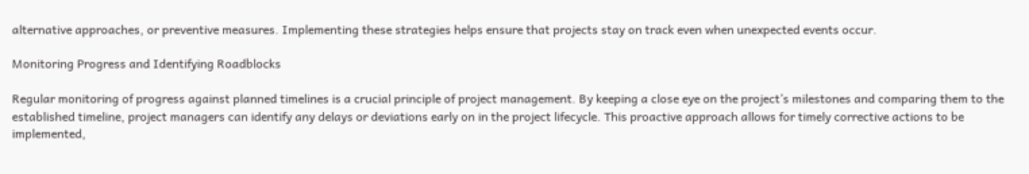alternative approaches, or preventive measures. Implementing these strategies helps ensure that projects stay on track even when unexpected events occur.

Monitoring Progress and Identifying Roadblocks

Regular monitoring of progress against planned timelines is a crucial principle of project management. By keeping a close eye on the project’s milestones and comparing them to the established timeline, project managers can identify any delays or deviations early on in the project lifecycle. This proactive approach allows for timely corrective actions to be implemented,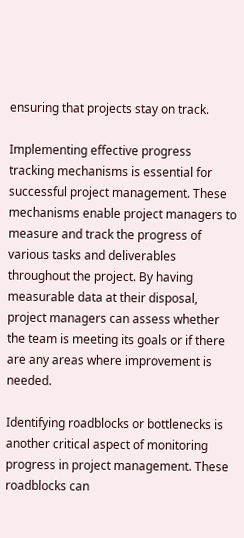ensuring that projects stay on track.

Implementing effective progress tracking mechanisms is essential for successful project management. These mechanisms enable project managers to measure and track the progress of various tasks and deliverables throughout the project. By having measurable data at their disposal, project managers can assess whether the team is meeting its goals or if there are any areas where improvement is needed.

Identifying roadblocks or bottlenecks is another critical aspect of monitoring progress in project management. These roadblocks can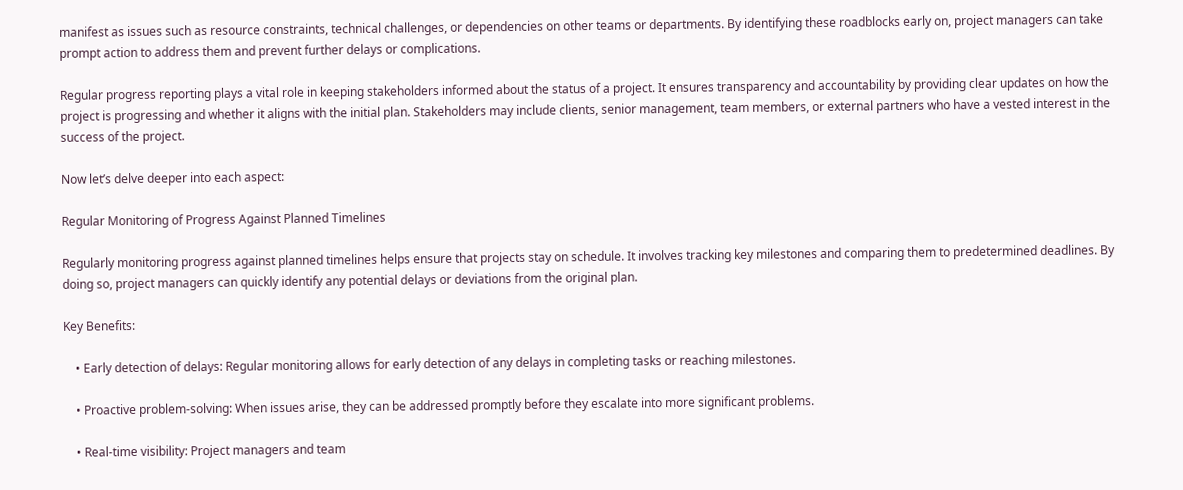manifest as issues such as resource constraints, technical challenges, or dependencies on other teams or departments. By identifying these roadblocks early on, project managers can take prompt action to address them and prevent further delays or complications.

Regular progress reporting plays a vital role in keeping stakeholders informed about the status of a project. It ensures transparency and accountability by providing clear updates on how the project is progressing and whether it aligns with the initial plan. Stakeholders may include clients, senior management, team members, or external partners who have a vested interest in the success of the project.

Now let’s delve deeper into each aspect:

Regular Monitoring of Progress Against Planned Timelines

Regularly monitoring progress against planned timelines helps ensure that projects stay on schedule. It involves tracking key milestones and comparing them to predetermined deadlines. By doing so, project managers can quickly identify any potential delays or deviations from the original plan.

Key Benefits:

    • Early detection of delays: Regular monitoring allows for early detection of any delays in completing tasks or reaching milestones.

    • Proactive problem-solving: When issues arise, they can be addressed promptly before they escalate into more significant problems.

    • Real-time visibility: Project managers and team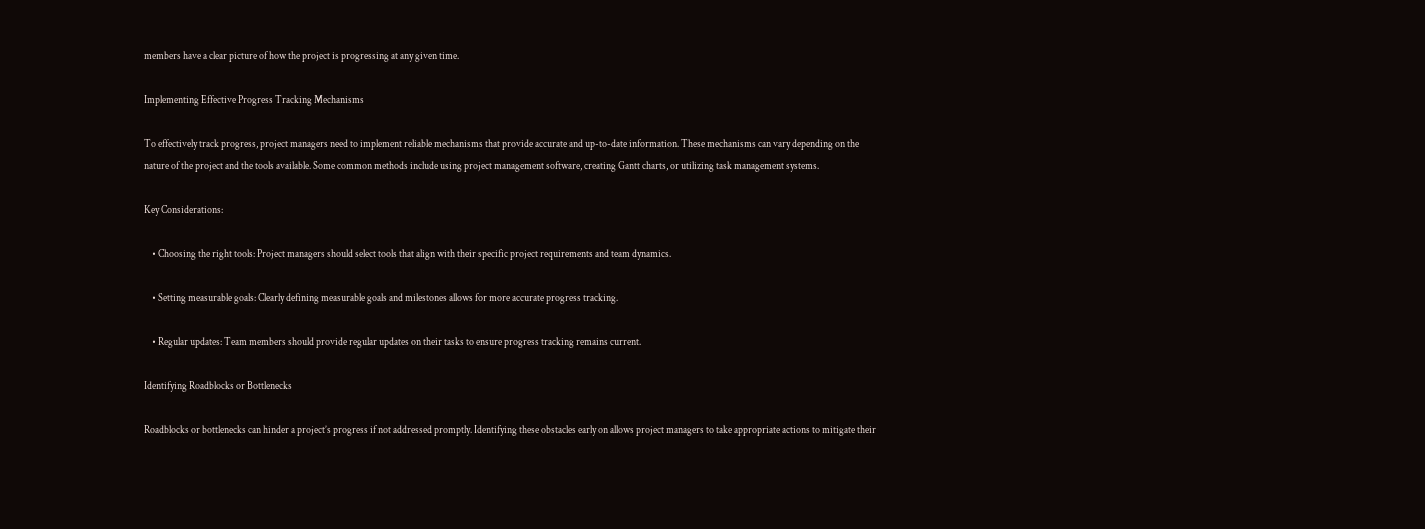members have a clear picture of how the project is progressing at any given time.

Implementing Effective Progress Tracking Mechanisms

To effectively track progress, project managers need to implement reliable mechanisms that provide accurate and up-to-date information. These mechanisms can vary depending on the nature of the project and the tools available. Some common methods include using project management software, creating Gantt charts, or utilizing task management systems.

Key Considerations:

    • Choosing the right tools: Project managers should select tools that align with their specific project requirements and team dynamics.

    • Setting measurable goals: Clearly defining measurable goals and milestones allows for more accurate progress tracking.

    • Regular updates: Team members should provide regular updates on their tasks to ensure progress tracking remains current.

Identifying Roadblocks or Bottlenecks

Roadblocks or bottlenecks can hinder a project’s progress if not addressed promptly. Identifying these obstacles early on allows project managers to take appropriate actions to mitigate their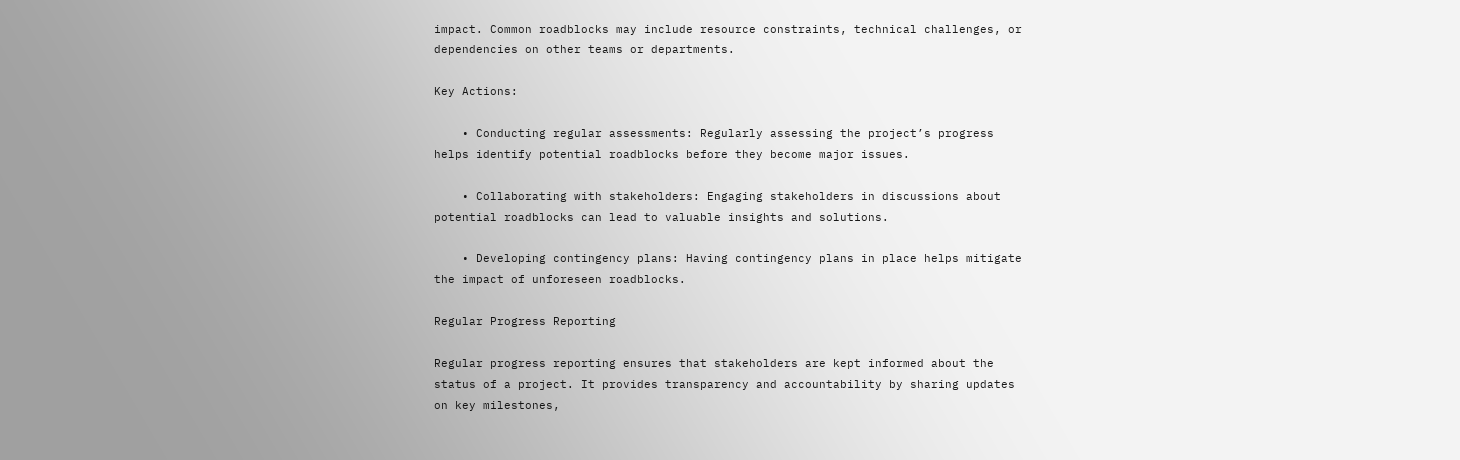impact. Common roadblocks may include resource constraints, technical challenges, or dependencies on other teams or departments.

Key Actions:

    • Conducting regular assessments: Regularly assessing the project’s progress helps identify potential roadblocks before they become major issues.

    • Collaborating with stakeholders: Engaging stakeholders in discussions about potential roadblocks can lead to valuable insights and solutions.

    • Developing contingency plans: Having contingency plans in place helps mitigate the impact of unforeseen roadblocks.

Regular Progress Reporting

Regular progress reporting ensures that stakeholders are kept informed about the status of a project. It provides transparency and accountability by sharing updates on key milestones,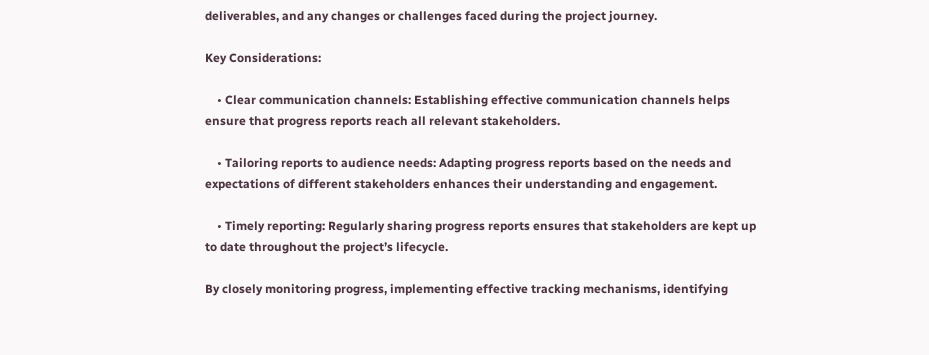deliverables, and any changes or challenges faced during the project journey.

Key Considerations:

    • Clear communication channels: Establishing effective communication channels helps ensure that progress reports reach all relevant stakeholders.

    • Tailoring reports to audience needs: Adapting progress reports based on the needs and expectations of different stakeholders enhances their understanding and engagement.

    • Timely reporting: Regularly sharing progress reports ensures that stakeholders are kept up to date throughout the project’s lifecycle.

By closely monitoring progress, implementing effective tracking mechanisms, identifying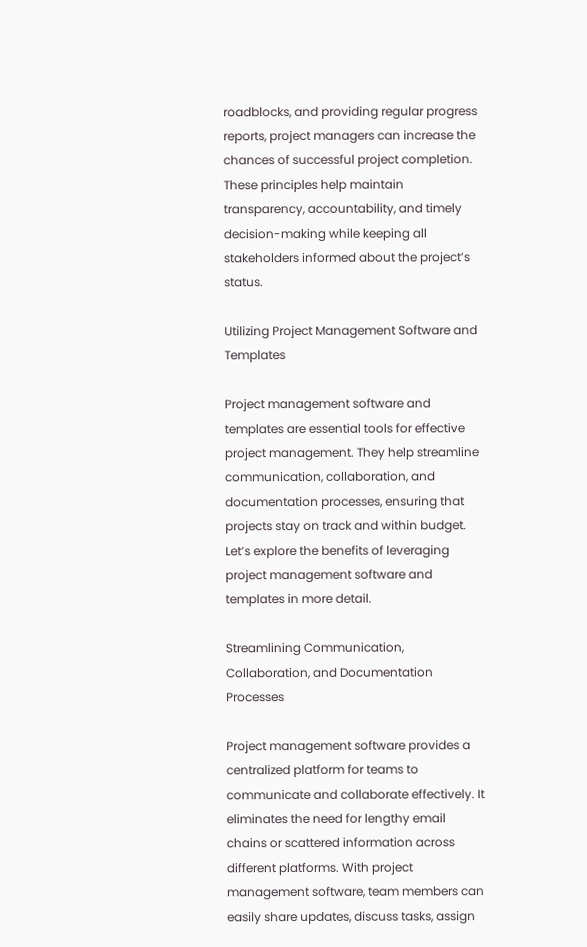roadblocks, and providing regular progress reports, project managers can increase the chances of successful project completion. These principles help maintain transparency, accountability, and timely decision-making while keeping all stakeholders informed about the project’s status.

Utilizing Project Management Software and Templates

Project management software and templates are essential tools for effective project management. They help streamline communication, collaboration, and documentation processes, ensuring that projects stay on track and within budget. Let’s explore the benefits of leveraging project management software and templates in more detail.

Streamlining Communication, Collaboration, and Documentation Processes

Project management software provides a centralized platform for teams to communicate and collaborate effectively. It eliminates the need for lengthy email chains or scattered information across different platforms. With project management software, team members can easily share updates, discuss tasks, assign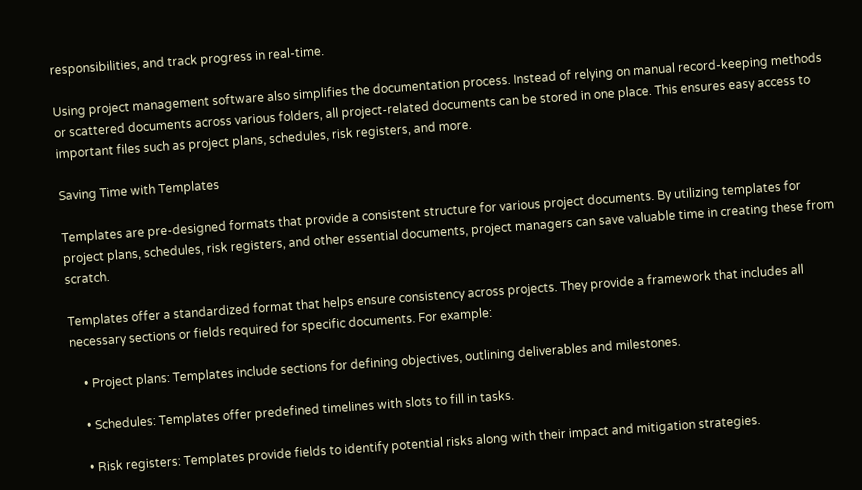responsibilities, and track progress in real-time.

Using project management software also simplifies the documentation process. Instead of relying on manual record-keeping methods or scattered documents across various folders, all project-related documents can be stored in one place. This ensures easy access to important files such as project plans, schedules, risk registers, and more.

Saving Time with Templates

Templates are pre-designed formats that provide a consistent structure for various project documents. By utilizing templates for project plans, schedules, risk registers, and other essential documents, project managers can save valuable time in creating these from scratch.

Templates offer a standardized format that helps ensure consistency across projects. They provide a framework that includes all necessary sections or fields required for specific documents. For example:

    • Project plans: Templates include sections for defining objectives, outlining deliverables and milestones.

    • Schedules: Templates offer predefined timelines with slots to fill in tasks.

    • Risk registers: Templates provide fields to identify potential risks along with their impact and mitigation strategies.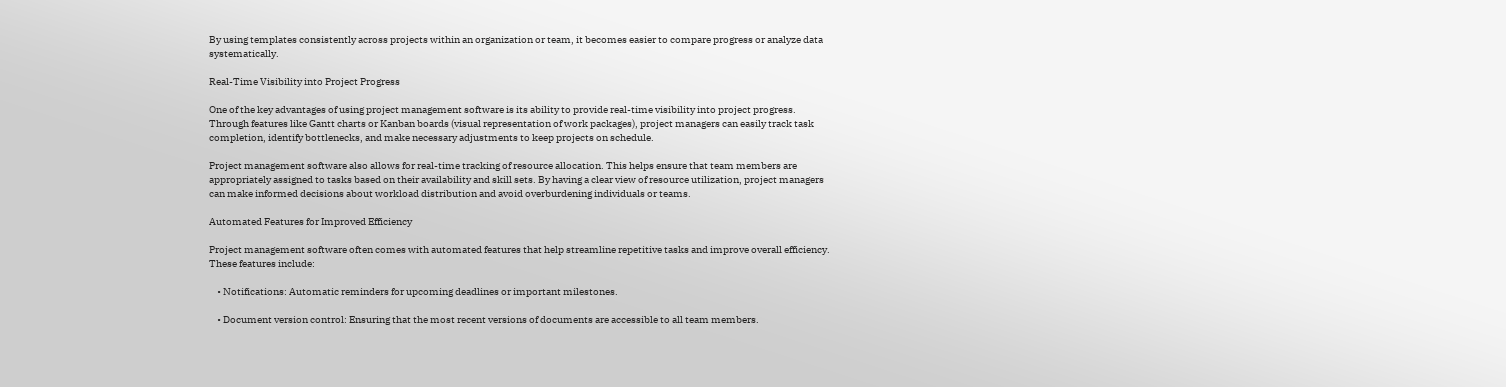By using templates consistently across projects within an organization or team, it becomes easier to compare progress or analyze data systematically.

Real-Time Visibility into Project Progress

One of the key advantages of using project management software is its ability to provide real-time visibility into project progress. Through features like Gantt charts or Kanban boards (visual representation of work packages), project managers can easily track task completion, identify bottlenecks, and make necessary adjustments to keep projects on schedule.

Project management software also allows for real-time tracking of resource allocation. This helps ensure that team members are appropriately assigned to tasks based on their availability and skill sets. By having a clear view of resource utilization, project managers can make informed decisions about workload distribution and avoid overburdening individuals or teams.

Automated Features for Improved Efficiency

Project management software often comes with automated features that help streamline repetitive tasks and improve overall efficiency. These features include:

    • Notifications: Automatic reminders for upcoming deadlines or important milestones.

    • Document version control: Ensuring that the most recent versions of documents are accessible to all team members.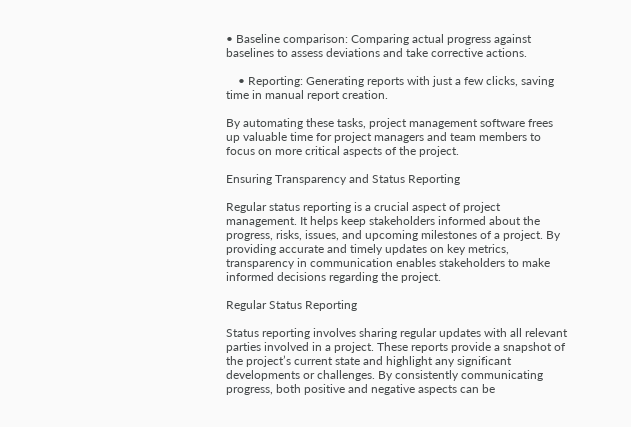• Baseline comparison: Comparing actual progress against baselines to assess deviations and take corrective actions.

    • Reporting: Generating reports with just a few clicks, saving time in manual report creation.

By automating these tasks, project management software frees up valuable time for project managers and team members to focus on more critical aspects of the project.

Ensuring Transparency and Status Reporting

Regular status reporting is a crucial aspect of project management. It helps keep stakeholders informed about the progress, risks, issues, and upcoming milestones of a project. By providing accurate and timely updates on key metrics, transparency in communication enables stakeholders to make informed decisions regarding the project.

Regular Status Reporting

Status reporting involves sharing regular updates with all relevant parties involved in a project. These reports provide a snapshot of the project’s current state and highlight any significant developments or challenges. By consistently communicating progress, both positive and negative aspects can be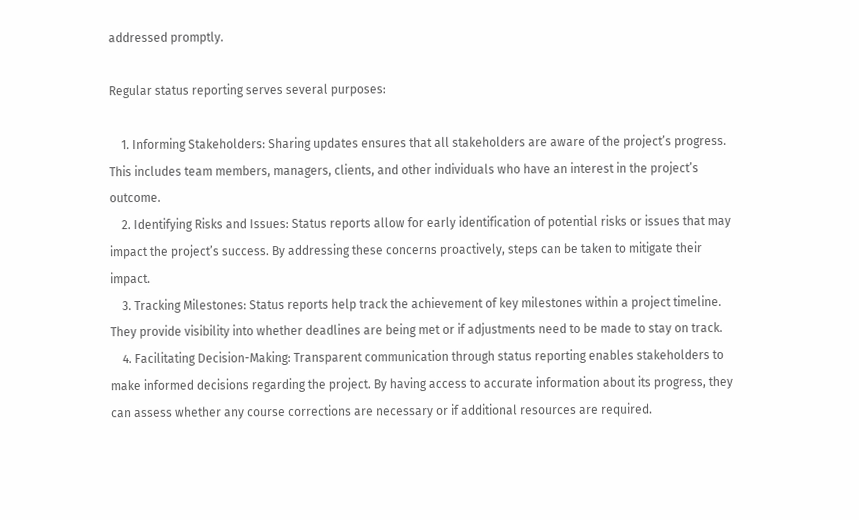addressed promptly.

Regular status reporting serves several purposes:

    1. Informing Stakeholders: Sharing updates ensures that all stakeholders are aware of the project’s progress. This includes team members, managers, clients, and other individuals who have an interest in the project’s outcome.
    2. Identifying Risks and Issues: Status reports allow for early identification of potential risks or issues that may impact the project’s success. By addressing these concerns proactively, steps can be taken to mitigate their impact.
    3. Tracking Milestones: Status reports help track the achievement of key milestones within a project timeline. They provide visibility into whether deadlines are being met or if adjustments need to be made to stay on track.
    4. Facilitating Decision-Making: Transparent communication through status reporting enables stakeholders to make informed decisions regarding the project. By having access to accurate information about its progress, they can assess whether any course corrections are necessary or if additional resources are required.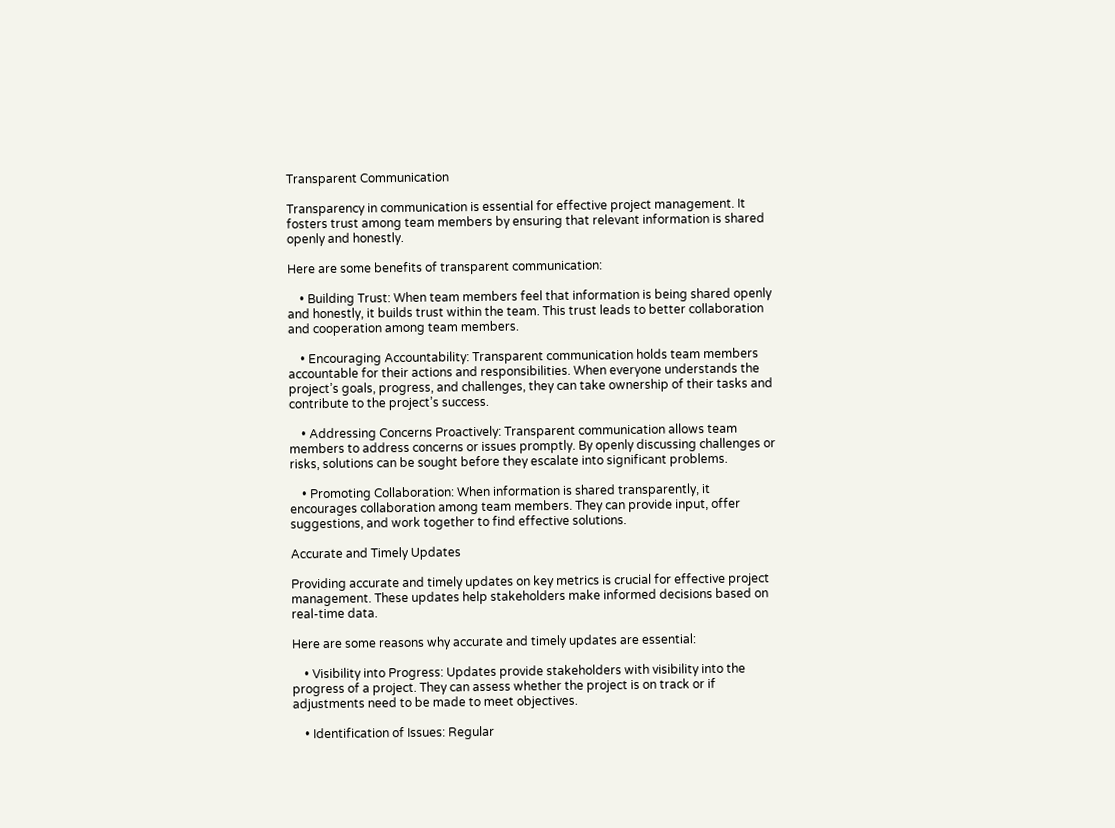Transparent Communication

Transparency in communication is essential for effective project management. It fosters trust among team members by ensuring that relevant information is shared openly and honestly.

Here are some benefits of transparent communication:

    • Building Trust: When team members feel that information is being shared openly and honestly, it builds trust within the team. This trust leads to better collaboration and cooperation among team members.

    • Encouraging Accountability: Transparent communication holds team members accountable for their actions and responsibilities. When everyone understands the project’s goals, progress, and challenges, they can take ownership of their tasks and contribute to the project’s success.

    • Addressing Concerns Proactively: Transparent communication allows team members to address concerns or issues promptly. By openly discussing challenges or risks, solutions can be sought before they escalate into significant problems.

    • Promoting Collaboration: When information is shared transparently, it encourages collaboration among team members. They can provide input, offer suggestions, and work together to find effective solutions.

Accurate and Timely Updates

Providing accurate and timely updates on key metrics is crucial for effective project management. These updates help stakeholders make informed decisions based on real-time data.

Here are some reasons why accurate and timely updates are essential:

    • Visibility into Progress: Updates provide stakeholders with visibility into the progress of a project. They can assess whether the project is on track or if adjustments need to be made to meet objectives.

    • Identification of Issues: Regular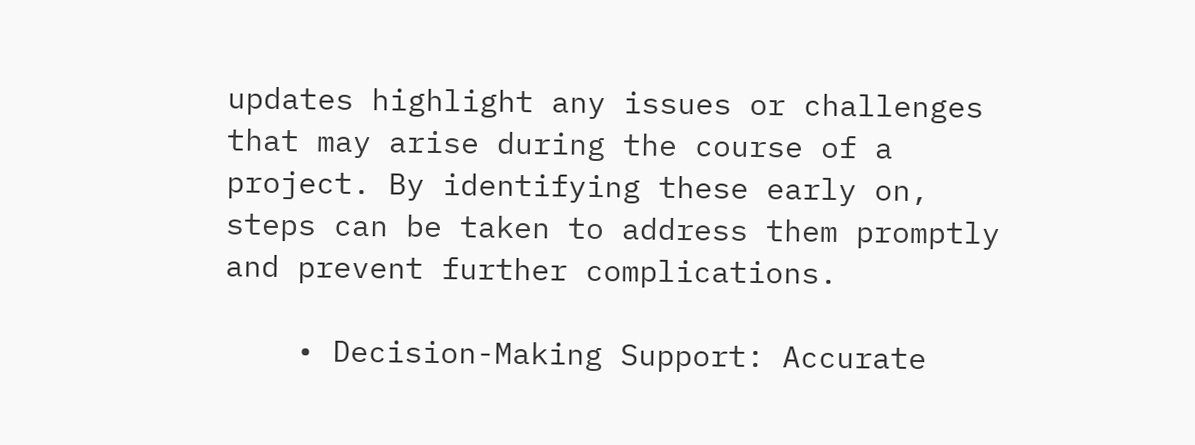updates highlight any issues or challenges that may arise during the course of a project. By identifying these early on, steps can be taken to address them promptly and prevent further complications.

    • Decision-Making Support: Accurate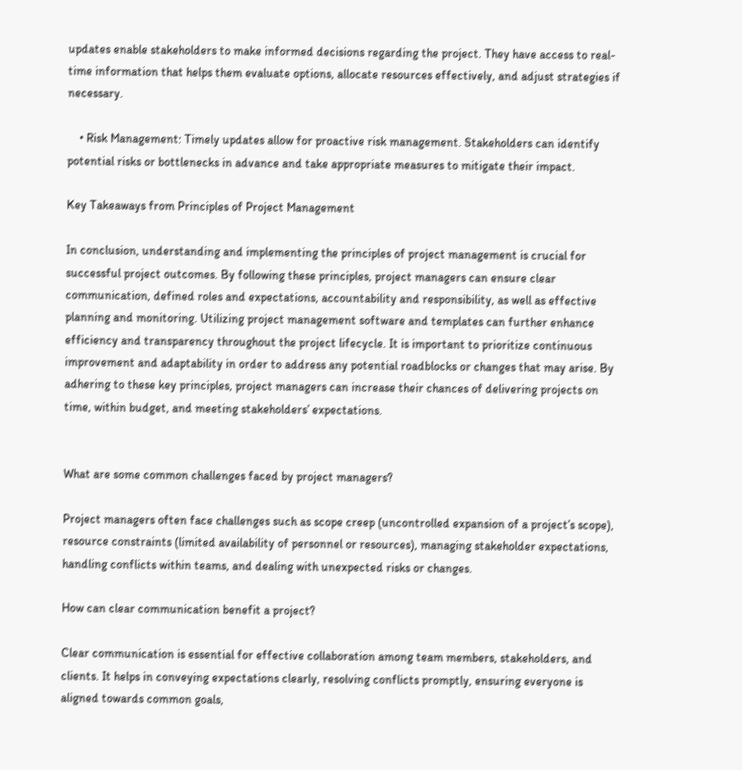updates enable stakeholders to make informed decisions regarding the project. They have access to real-time information that helps them evaluate options, allocate resources effectively, and adjust strategies if necessary.

    • Risk Management: Timely updates allow for proactive risk management. Stakeholders can identify potential risks or bottlenecks in advance and take appropriate measures to mitigate their impact.

Key Takeaways from Principles of Project Management

In conclusion, understanding and implementing the principles of project management is crucial for successful project outcomes. By following these principles, project managers can ensure clear communication, defined roles and expectations, accountability and responsibility, as well as effective planning and monitoring. Utilizing project management software and templates can further enhance efficiency and transparency throughout the project lifecycle. It is important to prioritize continuous improvement and adaptability in order to address any potential roadblocks or changes that may arise. By adhering to these key principles, project managers can increase their chances of delivering projects on time, within budget, and meeting stakeholders’ expectations.


What are some common challenges faced by project managers?

Project managers often face challenges such as scope creep (uncontrolled expansion of a project’s scope), resource constraints (limited availability of personnel or resources), managing stakeholder expectations, handling conflicts within teams, and dealing with unexpected risks or changes.

How can clear communication benefit a project?

Clear communication is essential for effective collaboration among team members, stakeholders, and clients. It helps in conveying expectations clearly, resolving conflicts promptly, ensuring everyone is aligned towards common goals,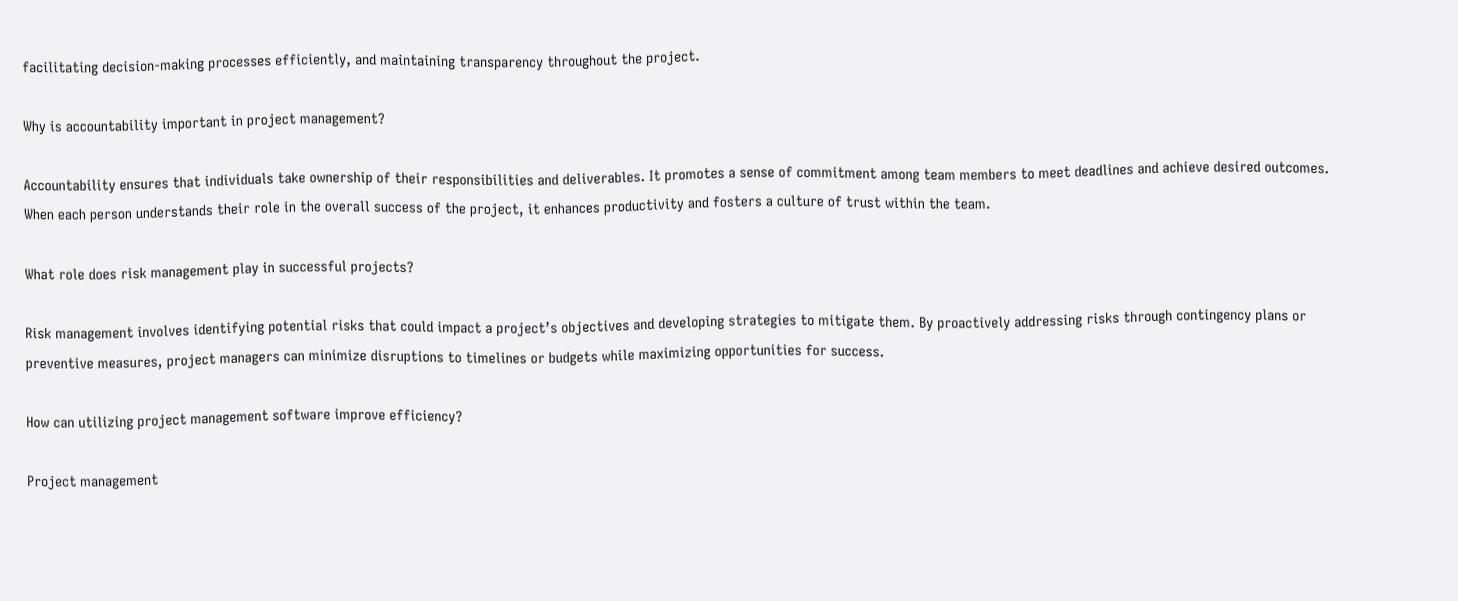facilitating decision-making processes efficiently, and maintaining transparency throughout the project.

Why is accountability important in project management?

Accountability ensures that individuals take ownership of their responsibilities and deliverables. It promotes a sense of commitment among team members to meet deadlines and achieve desired outcomes. When each person understands their role in the overall success of the project, it enhances productivity and fosters a culture of trust within the team.

What role does risk management play in successful projects?

Risk management involves identifying potential risks that could impact a project’s objectives and developing strategies to mitigate them. By proactively addressing risks through contingency plans or preventive measures, project managers can minimize disruptions to timelines or budgets while maximizing opportunities for success.

How can utilizing project management software improve efficiency?

Project management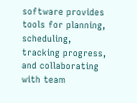software provides tools for planning, scheduling, tracking progress, and collaborating with team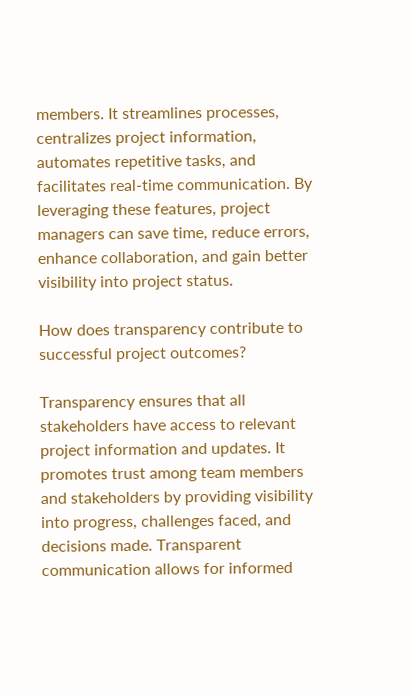members. It streamlines processes, centralizes project information, automates repetitive tasks, and facilitates real-time communication. By leveraging these features, project managers can save time, reduce errors, enhance collaboration, and gain better visibility into project status.

How does transparency contribute to successful project outcomes?

Transparency ensures that all stakeholders have access to relevant project information and updates. It promotes trust among team members and stakeholders by providing visibility into progress, challenges faced, and decisions made. Transparent communication allows for informed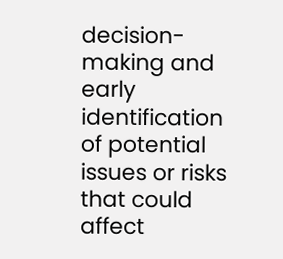decision-making and early identification of potential issues or risks that could affect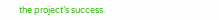the project’s success.